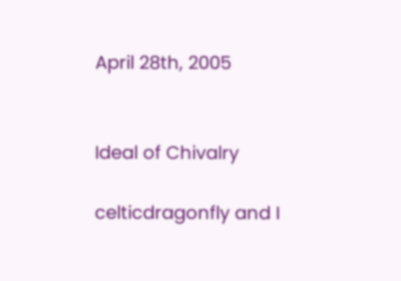April 28th, 2005


Ideal of Chivalry

celticdragonfly and I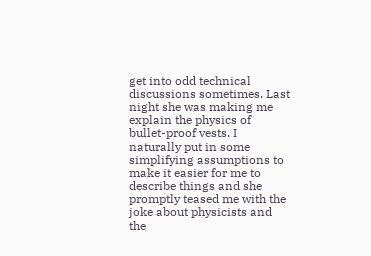get into odd technical discussions sometimes. Last night she was making me explain the physics of bullet-proof vests. I naturally put in some simplifying assumptions to make it easier for me to describe things and she promptly teased me with the joke about physicists and the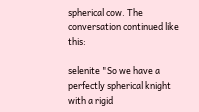spherical cow. The conversation continued like this:

selenite "So we have a perfectly spherical knight with a rigid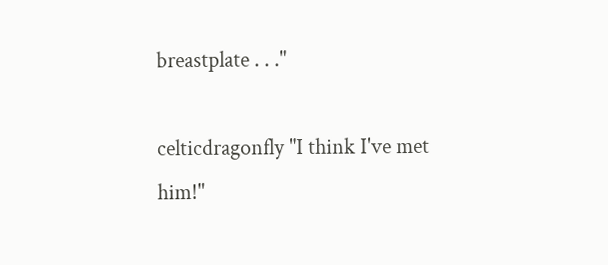breastplate . . ."

celticdragonfly "I think I've met him!"